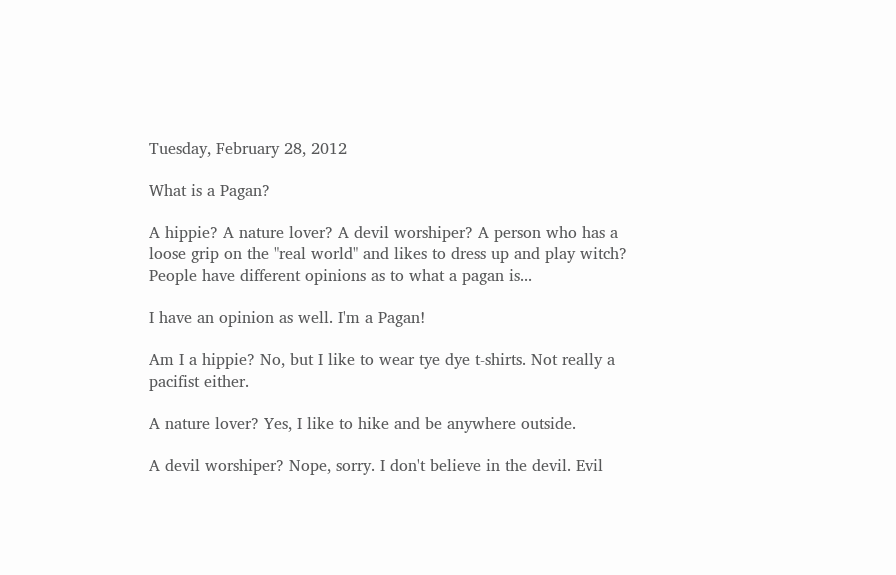Tuesday, February 28, 2012

What is a Pagan?

A hippie? A nature lover? A devil worshiper? A person who has a loose grip on the "real world" and likes to dress up and play witch? People have different opinions as to what a pagan is...

I have an opinion as well. I'm a Pagan!

Am I a hippie? No, but I like to wear tye dye t-shirts. Not really a pacifist either.

A nature lover? Yes, I like to hike and be anywhere outside.

A devil worshiper? Nope, sorry. I don't believe in the devil. Evil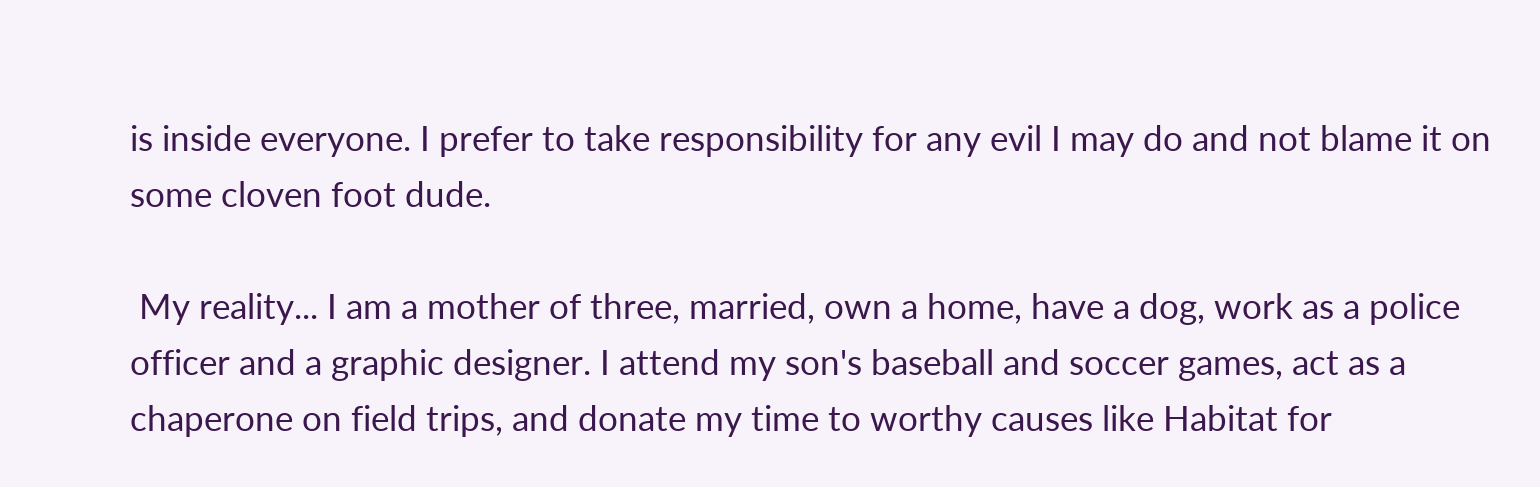is inside everyone. I prefer to take responsibility for any evil I may do and not blame it on some cloven foot dude.

 My reality... I am a mother of three, married, own a home, have a dog, work as a police officer and a graphic designer. I attend my son's baseball and soccer games, act as a chaperone on field trips, and donate my time to worthy causes like Habitat for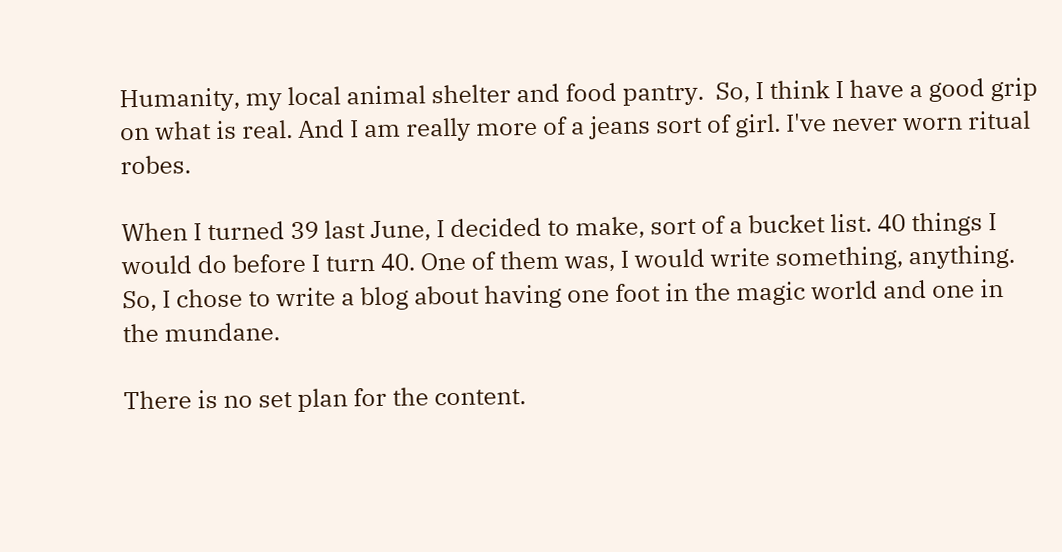Humanity, my local animal shelter and food pantry.  So, I think I have a good grip on what is real. And I am really more of a jeans sort of girl. I've never worn ritual robes.

When I turned 39 last June, I decided to make, sort of a bucket list. 40 things I would do before I turn 40. One of them was, I would write something, anything. So, I chose to write a blog about having one foot in the magic world and one in the mundane.

There is no set plan for the content.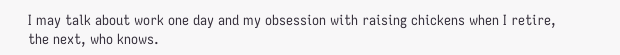I may talk about work one day and my obsession with raising chickens when I retire, the next, who knows.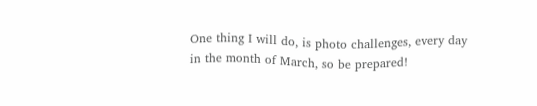One thing I will do, is photo challenges, every day in the month of March, so be prepared!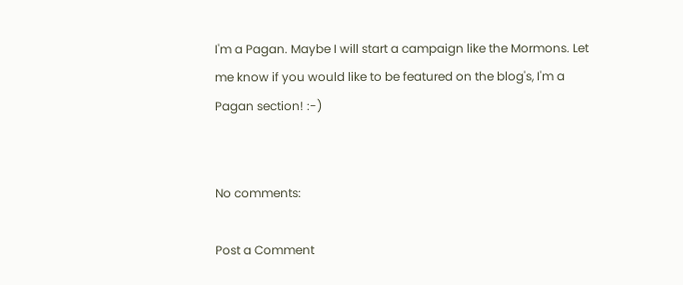I'm a Pagan. Maybe I will start a campaign like the Mormons. Let me know if you would like to be featured on the blog's, I'm a Pagan section! :-)


No comments:

Post a Comment